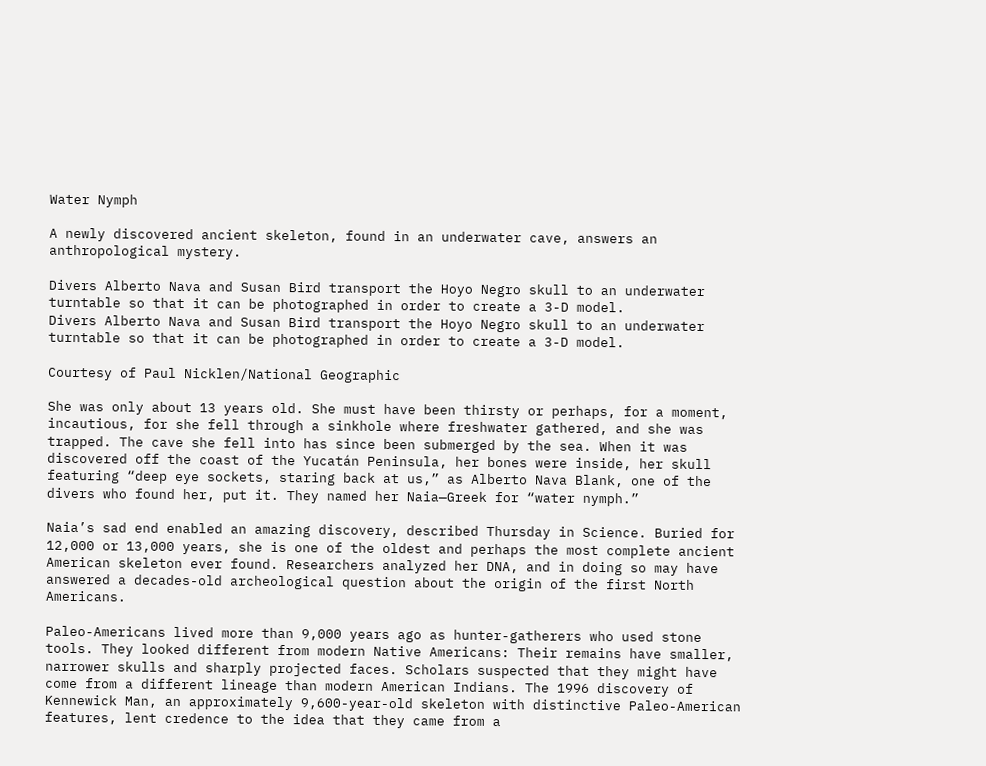Water Nymph

A newly discovered ancient skeleton, found in an underwater cave, answers an anthropological mystery.

Divers Alberto Nava and Susan Bird transport the Hoyo Negro skull to an underwater turntable so that it can be photographed in order to create a 3-D model.
Divers Alberto Nava and Susan Bird transport the Hoyo Negro skull to an underwater turntable so that it can be photographed in order to create a 3-D model.

Courtesy of Paul Nicklen/National Geographic

She was only about 13 years old. She must have been thirsty or perhaps, for a moment, incautious, for she fell through a sinkhole where freshwater gathered, and she was trapped. The cave she fell into has since been submerged by the sea. When it was discovered off the coast of the Yucatán Peninsula, her bones were inside, her skull featuring “deep eye sockets, staring back at us,” as Alberto Nava Blank, one of the divers who found her, put it. They named her Naia—Greek for “water nymph.”

Naia’s sad end enabled an amazing discovery, described Thursday in Science. Buried for 12,000 or 13,000 years, she is one of the oldest and perhaps the most complete ancient American skeleton ever found. Researchers analyzed her DNA, and in doing so may have answered a decades-old archeological question about the origin of the first North Americans.

Paleo-Americans lived more than 9,000 years ago as hunter-gatherers who used stone tools. They looked different from modern Native Americans: Their remains have smaller, narrower skulls and sharply projected faces. Scholars suspected that they might have come from a different lineage than modern American Indians. The 1996 discovery of Kennewick Man, an approximately 9,600-year-old skeleton with distinctive Paleo-American features, lent credence to the idea that they came from a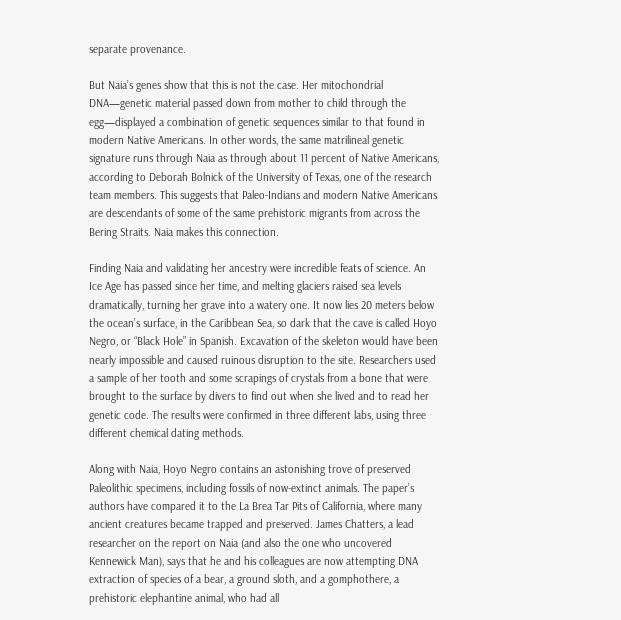separate provenance.

But Naia’s genes show that this is not the case. Her mitochondrial DNA—genetic material passed down from mother to child through the egg—displayed a combination of genetic sequences similar to that found in modern Native Americans. In other words, the same matrilineal genetic signature runs through Naia as through about 11 percent of Native Americans, according to Deborah Bolnick of the University of Texas, one of the research team members. This suggests that Paleo-Indians and modern Native Americans are descendants of some of the same prehistoric migrants from across the Bering Straits. Naia makes this connection.

Finding Naia and validating her ancestry were incredible feats of science. An Ice Age has passed since her time, and melting glaciers raised sea levels dramatically, turning her grave into a watery one. It now lies 20 meters below the ocean’s surface, in the Caribbean Sea, so dark that the cave is called Hoyo Negro, or “Black Hole” in Spanish. Excavation of the skeleton would have been nearly impossible and caused ruinous disruption to the site. Researchers used a sample of her tooth and some scrapings of crystals from a bone that were brought to the surface by divers to find out when she lived and to read her genetic code. The results were confirmed in three different labs, using three different chemical dating methods.

Along with Naia, Hoyo Negro contains an astonishing trove of preserved Paleolithic specimens, including fossils of now-extinct animals. The paper’s authors have compared it to the La Brea Tar Pits of California, where many ancient creatures became trapped and preserved. James Chatters, a lead researcher on the report on Naia (and also the one who uncovered Kennewick Man), says that he and his colleagues are now attempting DNA extraction of species of a bear, a ground sloth, and a gomphothere, a prehistoric elephantine animal, who had all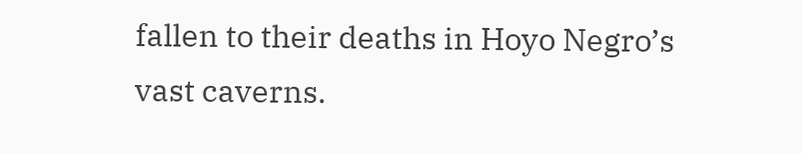fallen to their deaths in Hoyo Negro’s vast caverns.